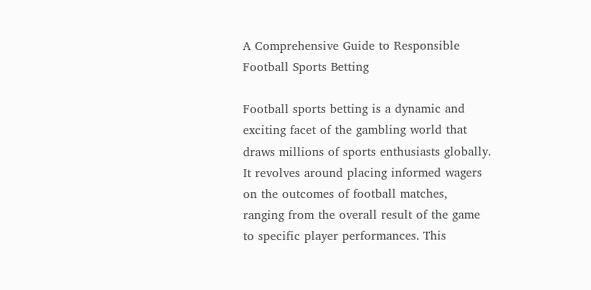A Comprehensive Guide to Responsible Football Sports Betting

Football sports betting is a dynamic and exciting facet of the gambling world that draws millions of sports enthusiasts globally. It revolves around placing informed wagers on the outcomes of football matches, ranging from the overall result of the game to specific player performances. This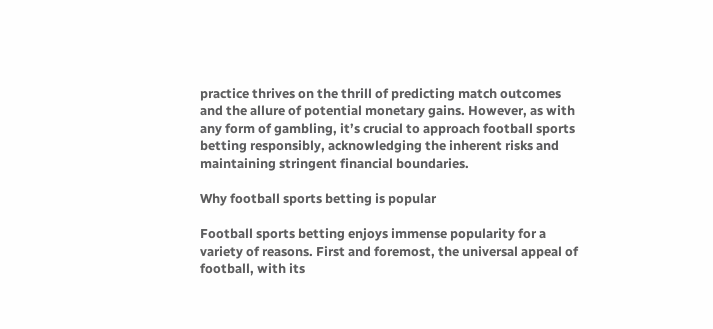practice thrives on the thrill of predicting match outcomes and the allure of potential monetary gains. However, as with any form of gambling, it’s crucial to approach football sports betting responsibly, acknowledging the inherent risks and maintaining stringent financial boundaries.

Why football sports betting is popular

Football sports betting enjoys immense popularity for a variety of reasons. First and foremost, the universal appeal of football, with its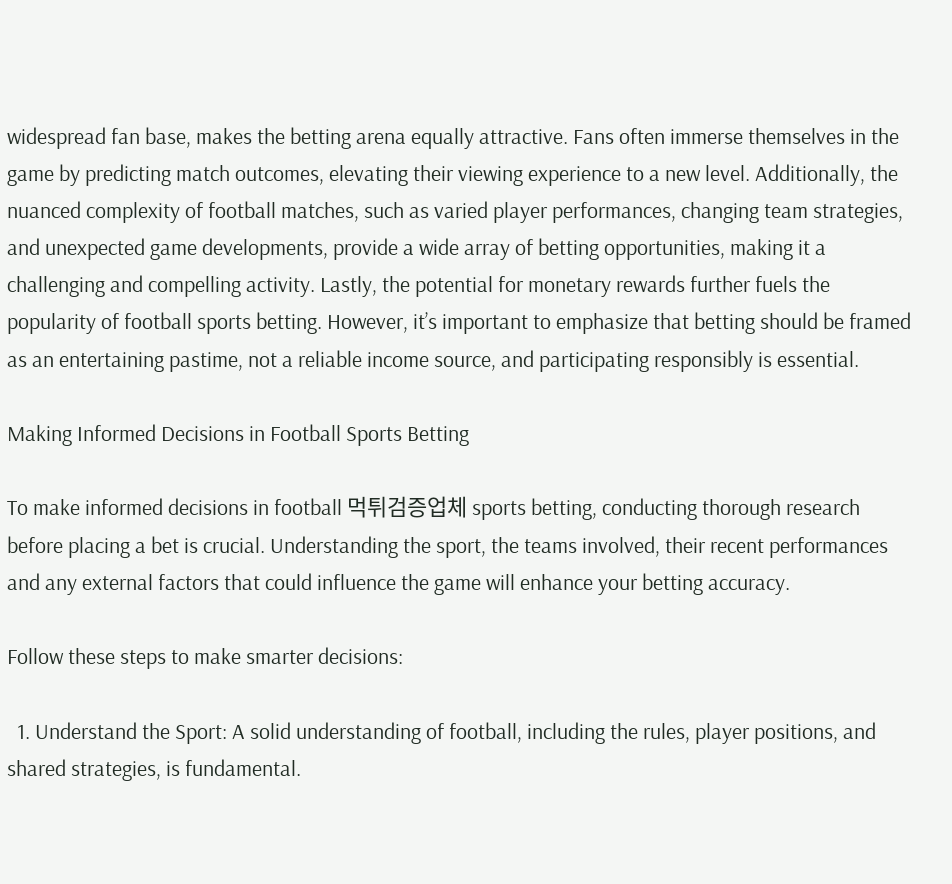widespread fan base, makes the betting arena equally attractive. Fans often immerse themselves in the game by predicting match outcomes, elevating their viewing experience to a new level. Additionally, the nuanced complexity of football matches, such as varied player performances, changing team strategies, and unexpected game developments, provide a wide array of betting opportunities, making it a challenging and compelling activity. Lastly, the potential for monetary rewards further fuels the popularity of football sports betting. However, it’s important to emphasize that betting should be framed as an entertaining pastime, not a reliable income source, and participating responsibly is essential.

Making Informed Decisions in Football Sports Betting

To make informed decisions in football 먹튀검증업체 sports betting, conducting thorough research before placing a bet is crucial. Understanding the sport, the teams involved, their recent performances and any external factors that could influence the game will enhance your betting accuracy.

Follow these steps to make smarter decisions:

  1. Understand the Sport: A solid understanding of football, including the rules, player positions, and shared strategies, is fundamental.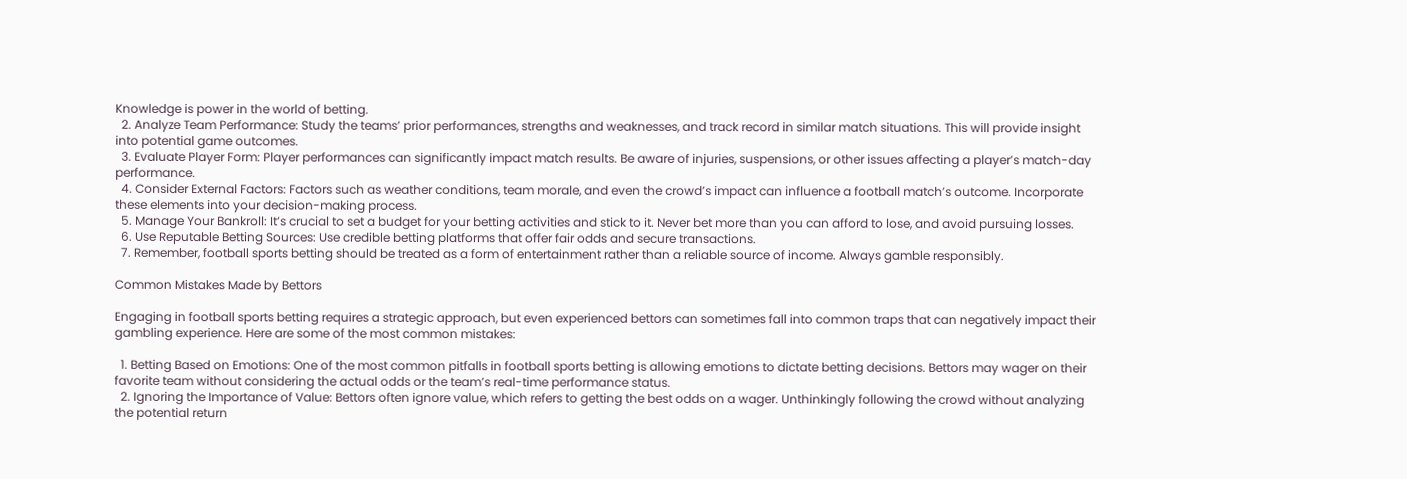Knowledge is power in the world of betting.
  2. Analyze Team Performance: Study the teams’ prior performances, strengths and weaknesses, and track record in similar match situations. This will provide insight into potential game outcomes.
  3. Evaluate Player Form: Player performances can significantly impact match results. Be aware of injuries, suspensions, or other issues affecting a player’s match-day performance.
  4. Consider External Factors: Factors such as weather conditions, team morale, and even the crowd’s impact can influence a football match’s outcome. Incorporate these elements into your decision-making process.
  5. Manage Your Bankroll: It’s crucial to set a budget for your betting activities and stick to it. Never bet more than you can afford to lose, and avoid pursuing losses.
  6. Use Reputable Betting Sources: Use credible betting platforms that offer fair odds and secure transactions.
  7. Remember, football sports betting should be treated as a form of entertainment rather than a reliable source of income. Always gamble responsibly.

Common Mistakes Made by Bettors

Engaging in football sports betting requires a strategic approach, but even experienced bettors can sometimes fall into common traps that can negatively impact their gambling experience. Here are some of the most common mistakes:

  1. Betting Based on Emotions: One of the most common pitfalls in football sports betting is allowing emotions to dictate betting decisions. Bettors may wager on their favorite team without considering the actual odds or the team’s real-time performance status.
  2. Ignoring the Importance of Value: Bettors often ignore value, which refers to getting the best odds on a wager. Unthinkingly following the crowd without analyzing the potential return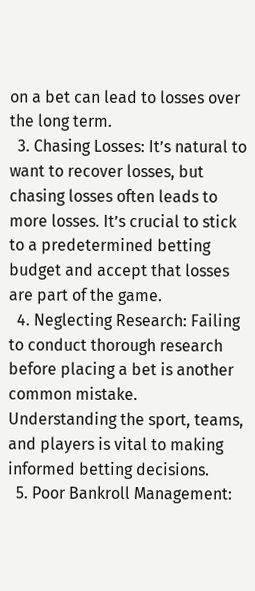on a bet can lead to losses over the long term.
  3. Chasing Losses: It’s natural to want to recover losses, but chasing losses often leads to more losses. It’s crucial to stick to a predetermined betting budget and accept that losses are part of the game.
  4. Neglecting Research: Failing to conduct thorough research before placing a bet is another common mistake. Understanding the sport, teams, and players is vital to making informed betting decisions.
  5. Poor Bankroll Management: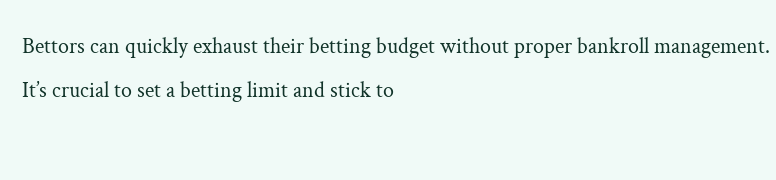Bettors can quickly exhaust their betting budget without proper bankroll management. It’s crucial to set a betting limit and stick to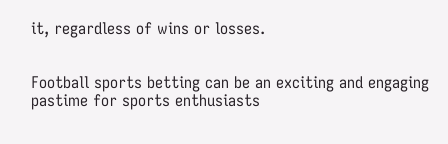it, regardless of wins or losses.


Football sports betting can be an exciting and engaging pastime for sports enthusiasts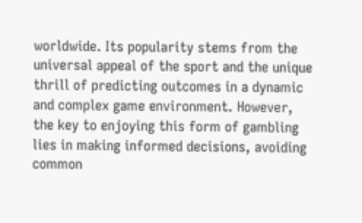worldwide. Its popularity stems from the universal appeal of the sport and the unique thrill of predicting outcomes in a dynamic and complex game environment. However, the key to enjoying this form of gambling lies in making informed decisions, avoiding common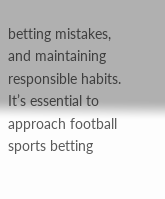betting mistakes, and maintaining responsible habits. It’s essential to approach football sports betting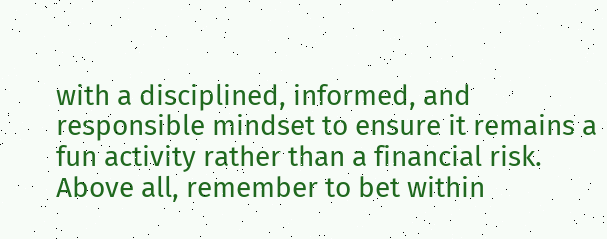with a disciplined, informed, and responsible mindset to ensure it remains a fun activity rather than a financial risk. Above all, remember to bet within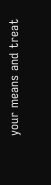your means and treat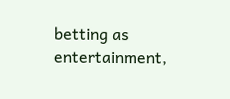betting as entertainment,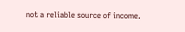not a reliable source of income.